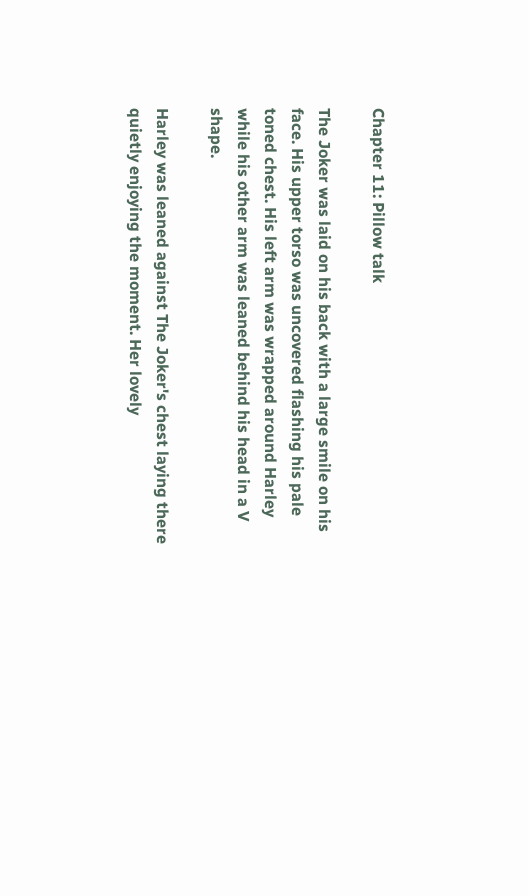Chapter 11: Pillow talk

The Joker was laid on his back with a large smile on his face. His upper torso was uncovered flashing his pale toned chest. His left arm was wrapped around Harley while his other arm was leaned behind his head in a V shape.

Harley was leaned against The Joker's chest laying there quietly enjoying the moment. Her lovely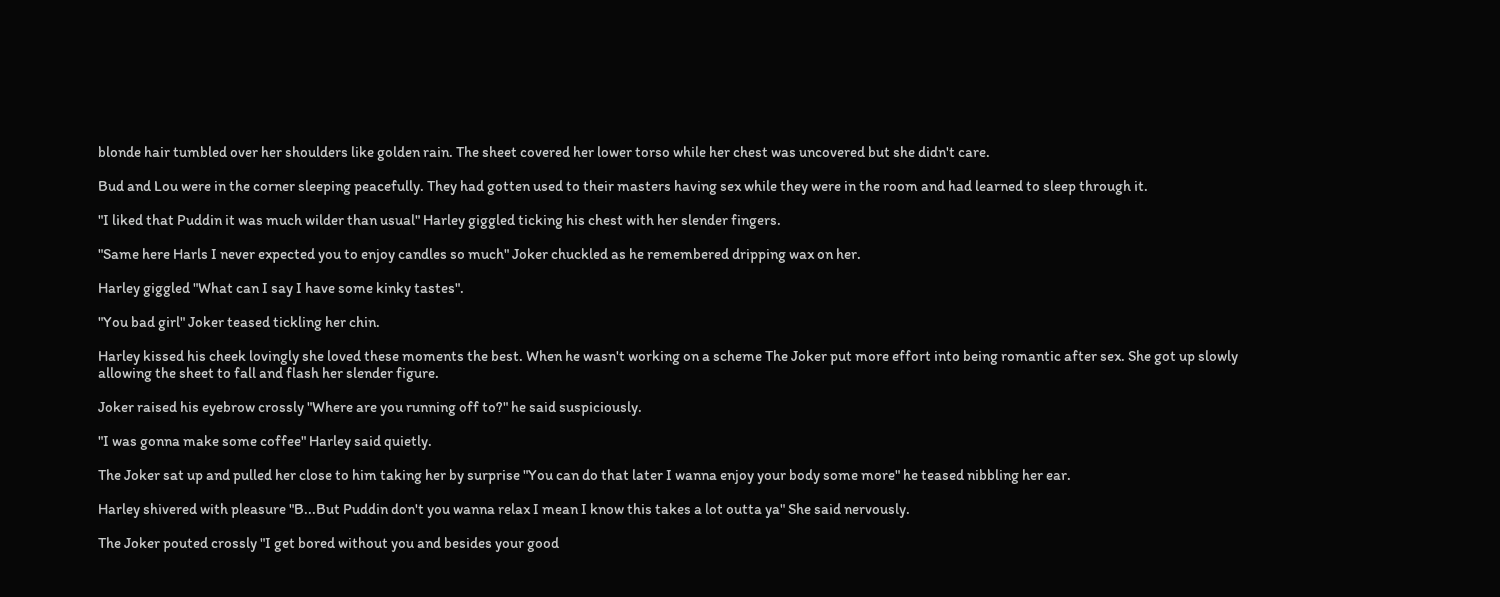blonde hair tumbled over her shoulders like golden rain. The sheet covered her lower torso while her chest was uncovered but she didn't care.

Bud and Lou were in the corner sleeping peacefully. They had gotten used to their masters having sex while they were in the room and had learned to sleep through it.

"I liked that Puddin it was much wilder than usual" Harley giggled ticking his chest with her slender fingers.

"Same here Harls I never expected you to enjoy candles so much" Joker chuckled as he remembered dripping wax on her.

Harley giggled "What can I say I have some kinky tastes".

"You bad girl" Joker teased tickling her chin.

Harley kissed his cheek lovingly she loved these moments the best. When he wasn't working on a scheme The Joker put more effort into being romantic after sex. She got up slowly allowing the sheet to fall and flash her slender figure.

Joker raised his eyebrow crossly "Where are you running off to?" he said suspiciously.

"I was gonna make some coffee" Harley said quietly.

The Joker sat up and pulled her close to him taking her by surprise "You can do that later I wanna enjoy your body some more" he teased nibbling her ear.

Harley shivered with pleasure "B...But Puddin don't you wanna relax I mean I know this takes a lot outta ya" She said nervously.

The Joker pouted crossly "I get bored without you and besides your good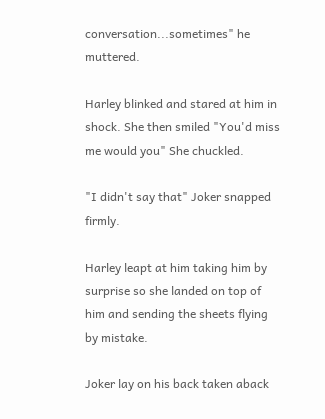conversation...sometimes" he muttered.

Harley blinked and stared at him in shock. She then smiled "You'd miss me would you" She chuckled.

"I didn't say that" Joker snapped firmly.

Harley leapt at him taking him by surprise so she landed on top of him and sending the sheets flying by mistake.

Joker lay on his back taken aback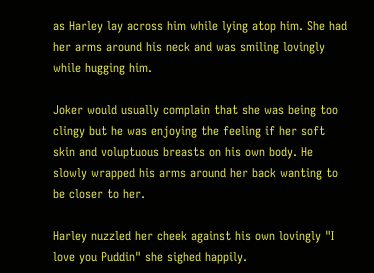as Harley lay across him while lying atop him. She had her arms around his neck and was smiling lovingly while hugging him.

Joker would usually complain that she was being too clingy but he was enjoying the feeling if her soft skin and voluptuous breasts on his own body. He slowly wrapped his arms around her back wanting to be closer to her.

Harley nuzzled her cheek against his own lovingly "I love you Puddin" she sighed happily.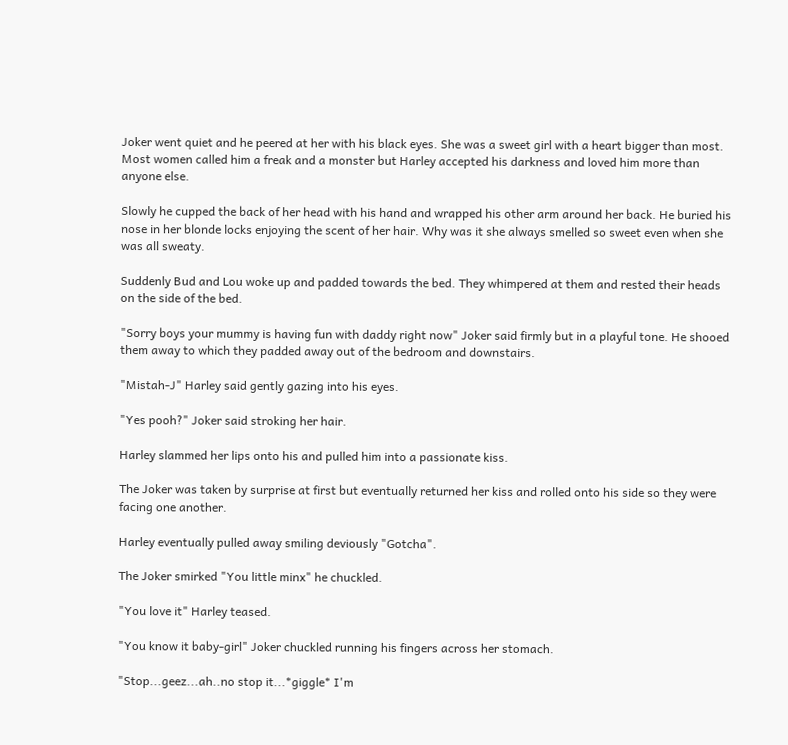Joker went quiet and he peered at her with his black eyes. She was a sweet girl with a heart bigger than most. Most women called him a freak and a monster but Harley accepted his darkness and loved him more than anyone else.

Slowly he cupped the back of her head with his hand and wrapped his other arm around her back. He buried his nose in her blonde locks enjoying the scent of her hair. Why was it she always smelled so sweet even when she was all sweaty.

Suddenly Bud and Lou woke up and padded towards the bed. They whimpered at them and rested their heads on the side of the bed.

"Sorry boys your mummy is having fun with daddy right now" Joker said firmly but in a playful tone. He shooed them away to which they padded away out of the bedroom and downstairs.

"Mistah-J" Harley said gently gazing into his eyes.

"Yes pooh?" Joker said stroking her hair.

Harley slammed her lips onto his and pulled him into a passionate kiss.

The Joker was taken by surprise at first but eventually returned her kiss and rolled onto his side so they were facing one another.

Harley eventually pulled away smiling deviously "Gotcha".

The Joker smirked "You little minx" he chuckled.

"You love it" Harley teased.

"You know it baby-girl" Joker chuckled running his fingers across her stomach.

"Stop...geez...ah..no stop it...*giggle* I'm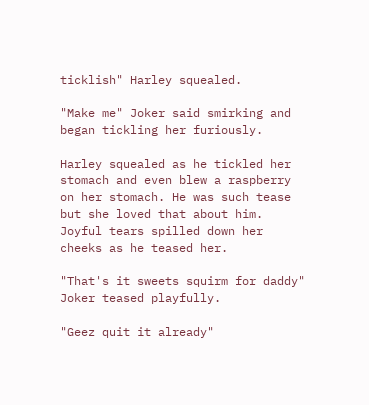ticklish" Harley squealed.

"Make me" Joker said smirking and began tickling her furiously.

Harley squealed as he tickled her stomach and even blew a raspberry on her stomach. He was such tease but she loved that about him. Joyful tears spilled down her cheeks as he teased her.

"That's it sweets squirm for daddy" Joker teased playfully.

"Geez quit it already"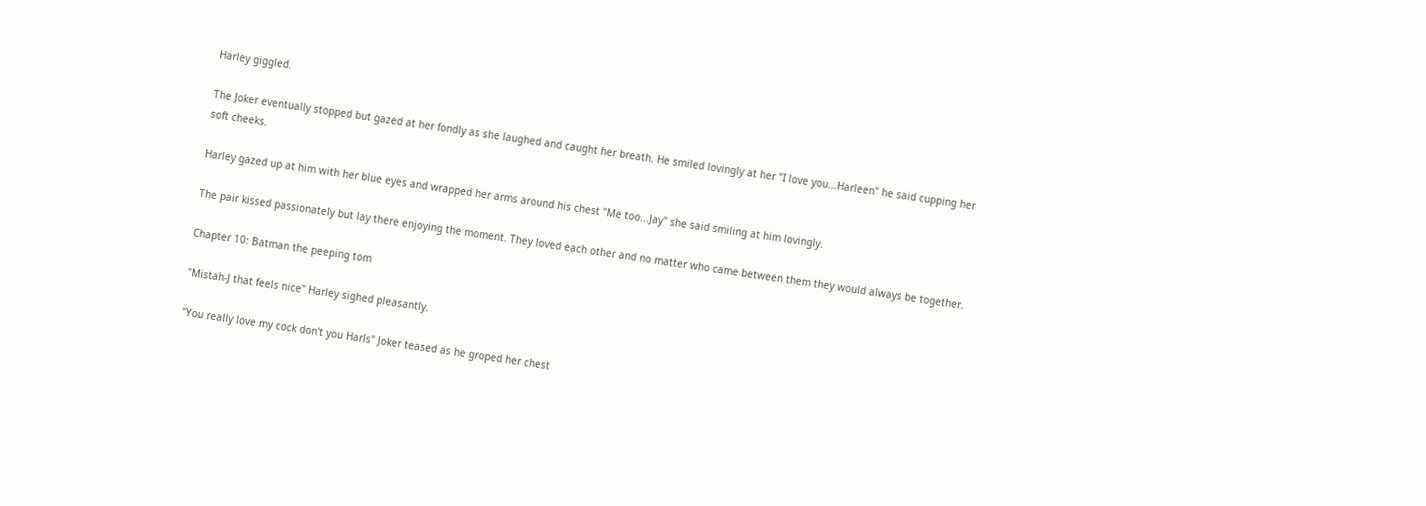Harley giggled.

The Joker eventually stopped but gazed at her fondly as she laughed and caught her breath. He smiled lovingly at her "I love you...Harleen" he said cupping her soft cheeks.

Harley gazed up at him with her blue eyes and wrapped her arms around his chest "Me too...Jay" she said smiling at him lovingly.

The pair kissed passionately but lay there enjoying the moment. They loved each other and no matter who came between them they would always be together.

Chapter 10: Batman the peeping tom

"Mistah-J that feels nice" Harley sighed pleasantly.

"You really love my cock don't you Harls" Joker teased as he groped her chest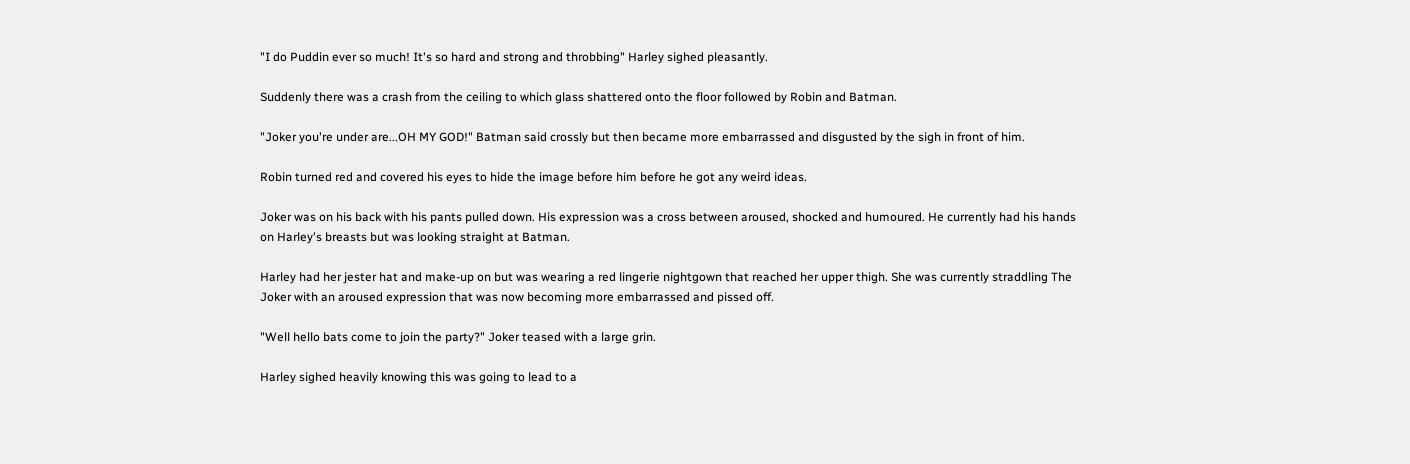"I do Puddin ever so much! It's so hard and strong and throbbing" Harley sighed pleasantly.

Suddenly there was a crash from the ceiling to which glass shattered onto the floor followed by Robin and Batman.

"Joker you're under are...OH MY GOD!" Batman said crossly but then became more embarrassed and disgusted by the sigh in front of him.

Robin turned red and covered his eyes to hide the image before him before he got any weird ideas.

Joker was on his back with his pants pulled down. His expression was a cross between aroused, shocked and humoured. He currently had his hands on Harley's breasts but was looking straight at Batman.

Harley had her jester hat and make-up on but was wearing a red lingerie nightgown that reached her upper thigh. She was currently straddling The Joker with an aroused expression that was now becoming more embarrassed and pissed off.

"Well hello bats come to join the party?" Joker teased with a large grin.

Harley sighed heavily knowing this was going to lead to a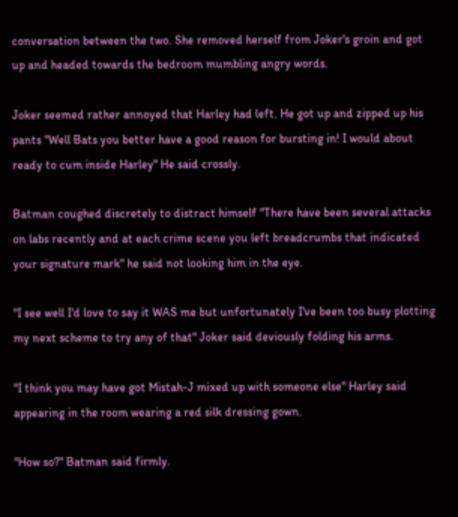conversation between the two. She removed herself from Joker's groin and got up and headed towards the bedroom mumbling angry words.

Joker seemed rather annoyed that Harley had left. He got up and zipped up his pants "Well Bats you better have a good reason for bursting in! I would about ready to cum inside Harley" He said crossly.

Batman coughed discretely to distract himself "There have been several attacks on labs recently and at each crime scene you left breadcrumbs that indicated your signature mark" he said not looking him in the eye.

"I see well I'd love to say it WAS me but unfortunately I've been too busy plotting my next scheme to try any of that" Joker said deviously folding his arms.

"I think you may have got Mistah-J mixed up with someone else" Harley said appearing in the room wearing a red silk dressing gown.

"How so?" Batman said firmly.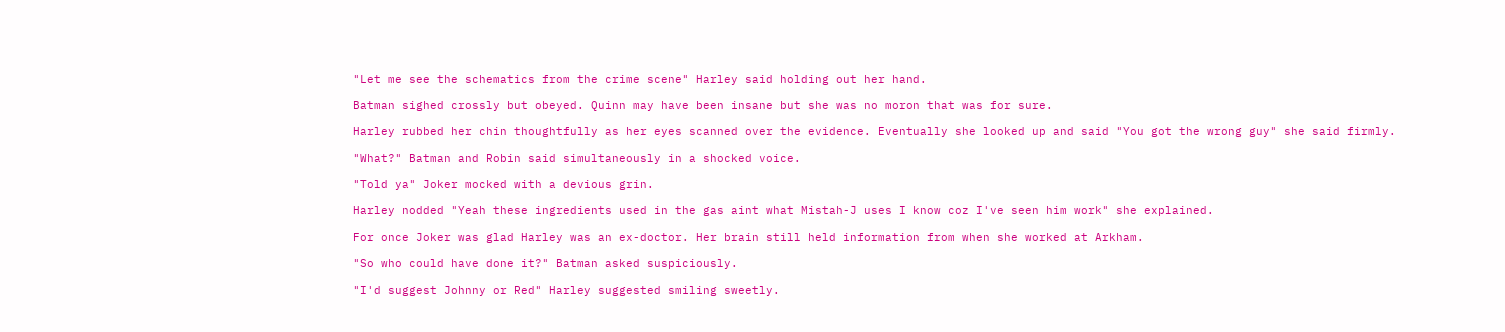"Let me see the schematics from the crime scene" Harley said holding out her hand.

Batman sighed crossly but obeyed. Quinn may have been insane but she was no moron that was for sure.

Harley rubbed her chin thoughtfully as her eyes scanned over the evidence. Eventually she looked up and said "You got the wrong guy" she said firmly.

"What?" Batman and Robin said simultaneously in a shocked voice.

"Told ya" Joker mocked with a devious grin.

Harley nodded "Yeah these ingredients used in the gas aint what Mistah-J uses I know coz I've seen him work" she explained.

For once Joker was glad Harley was an ex-doctor. Her brain still held information from when she worked at Arkham.

"So who could have done it?" Batman asked suspiciously.

"I'd suggest Johnny or Red" Harley suggested smiling sweetly.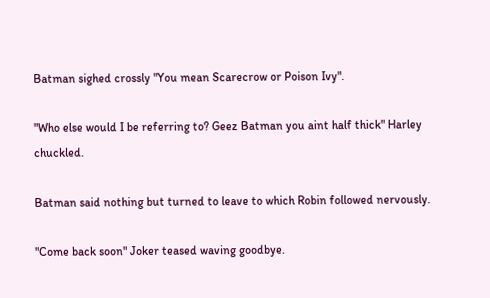Batman sighed crossly "You mean Scarecrow or Poison Ivy".

"Who else would I be referring to? Geez Batman you aint half thick" Harley chuckled.

Batman said nothing but turned to leave to which Robin followed nervously.

"Come back soon" Joker teased waving goodbye.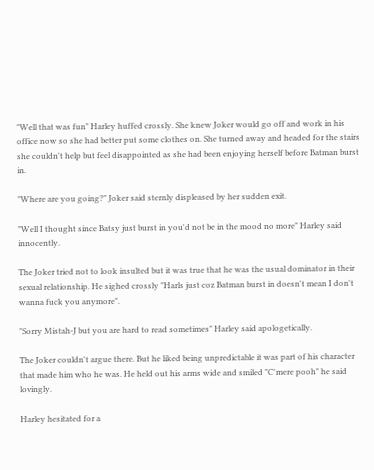"Well that was fun" Harley huffed crossly. She knew Joker would go off and work in his office now so she had better put some clothes on. She turned away and headed for the stairs she couldn't help but feel disappointed as she had been enjoying herself before Batman burst in.

"Where are you going?" Joker said sternly displeased by her sudden exit.

"Well I thought since Batsy just burst in you'd not be in the mood no more" Harley said innocently.

The Joker tried not to look insulted but it was true that he was the usual dominator in their sexual relationship. He sighed crossly "Harls just coz Batman burst in doesn't mean I don't wanna fuck you anymore".

"Sorry Mistah-J but you are hard to read sometimes" Harley said apologetically.

The Joker couldn't argue there. But he liked being unpredictable it was part of his character that made him who he was. He held out his arms wide and smiled "C'mere pooh" he said lovingly.

Harley hesitated for a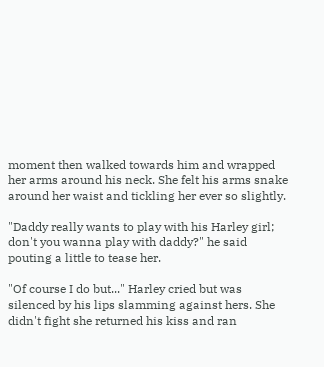moment then walked towards him and wrapped her arms around his neck. She felt his arms snake around her waist and tickling her ever so slightly.

"Daddy really wants to play with his Harley girl; don't you wanna play with daddy?" he said pouting a little to tease her.

"Of course I do but..." Harley cried but was silenced by his lips slamming against hers. She didn't fight she returned his kiss and ran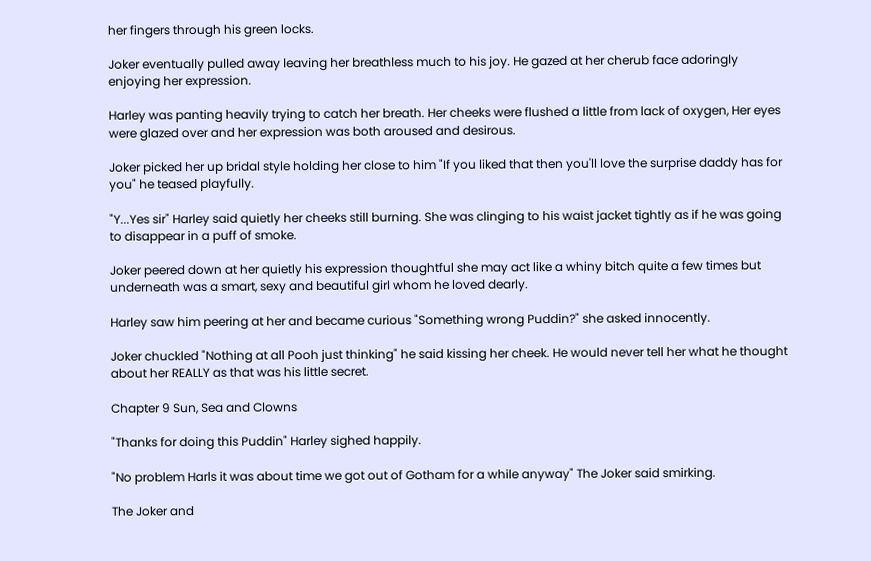her fingers through his green locks.

Joker eventually pulled away leaving her breathless much to his joy. He gazed at her cherub face adoringly enjoying her expression.

Harley was panting heavily trying to catch her breath. Her cheeks were flushed a little from lack of oxygen, Her eyes were glazed over and her expression was both aroused and desirous.

Joker picked her up bridal style holding her close to him "If you liked that then you'll love the surprise daddy has for you" he teased playfully.

"Y...Yes sir" Harley said quietly her cheeks still burning. She was clinging to his waist jacket tightly as if he was going to disappear in a puff of smoke.

Joker peered down at her quietly his expression thoughtful she may act like a whiny bitch quite a few times but underneath was a smart, sexy and beautiful girl whom he loved dearly.

Harley saw him peering at her and became curious "Something wrong Puddin?" she asked innocently.

Joker chuckled "Nothing at all Pooh just thinking" he said kissing her cheek. He would never tell her what he thought about her REALLY as that was his little secret.

Chapter 9 Sun, Sea and Clowns

"Thanks for doing this Puddin" Harley sighed happily.

"No problem Harls it was about time we got out of Gotham for a while anyway" The Joker said smirking.

The Joker and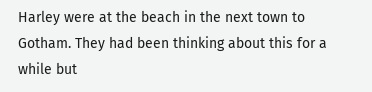Harley were at the beach in the next town to Gotham. They had been thinking about this for a while but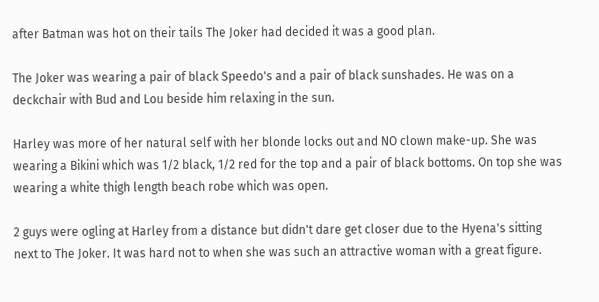after Batman was hot on their tails The Joker had decided it was a good plan.

The Joker was wearing a pair of black Speedo's and a pair of black sunshades. He was on a deckchair with Bud and Lou beside him relaxing in the sun.

Harley was more of her natural self with her blonde locks out and NO clown make-up. She was wearing a Bikini which was 1/2 black, 1/2 red for the top and a pair of black bottoms. On top she was wearing a white thigh length beach robe which was open.

2 guys were ogling at Harley from a distance but didn't dare get closer due to the Hyena's sitting next to The Joker. It was hard not to when she was such an attractive woman with a great figure.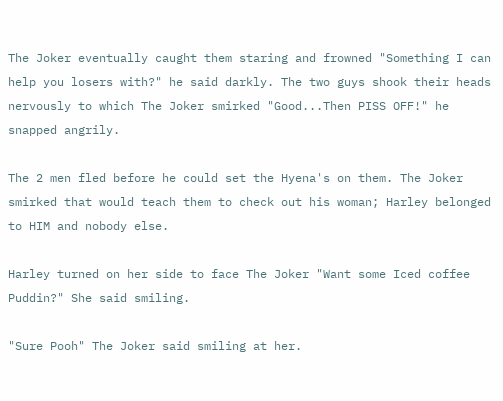The Joker eventually caught them staring and frowned "Something I can help you losers with?" he said darkly. The two guys shook their heads nervously to which The Joker smirked "Good...Then PISS OFF!" he snapped angrily.

The 2 men fled before he could set the Hyena's on them. The Joker smirked that would teach them to check out his woman; Harley belonged to HIM and nobody else.

Harley turned on her side to face The Joker "Want some Iced coffee Puddin?" She said smiling.

"Sure Pooh" The Joker said smiling at her.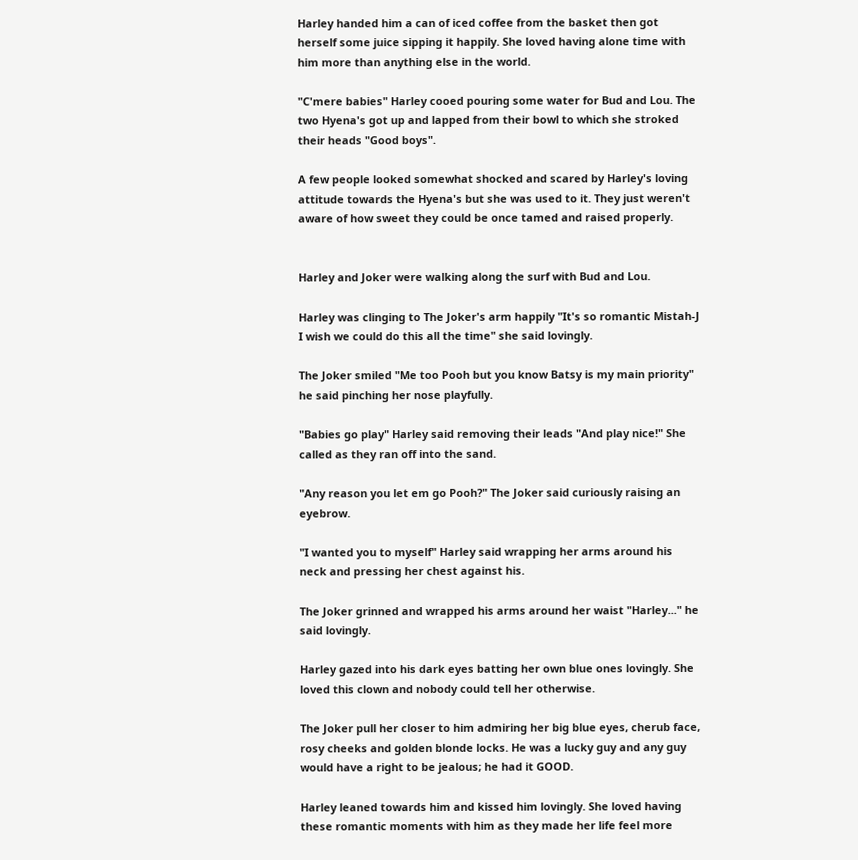Harley handed him a can of iced coffee from the basket then got herself some juice sipping it happily. She loved having alone time with him more than anything else in the world.

"C'mere babies" Harley cooed pouring some water for Bud and Lou. The two Hyena's got up and lapped from their bowl to which she stroked their heads "Good boys".

A few people looked somewhat shocked and scared by Harley's loving attitude towards the Hyena's but she was used to it. They just weren't aware of how sweet they could be once tamed and raised properly.


Harley and Joker were walking along the surf with Bud and Lou.

Harley was clinging to The Joker's arm happily "It's so romantic Mistah-J I wish we could do this all the time" she said lovingly.

The Joker smiled "Me too Pooh but you know Batsy is my main priority" he said pinching her nose playfully.

"Babies go play" Harley said removing their leads "And play nice!" She called as they ran off into the sand.

"Any reason you let em go Pooh?" The Joker said curiously raising an eyebrow.

"I wanted you to myself" Harley said wrapping her arms around his neck and pressing her chest against his.

The Joker grinned and wrapped his arms around her waist "Harley..." he said lovingly.

Harley gazed into his dark eyes batting her own blue ones lovingly. She loved this clown and nobody could tell her otherwise.

The Joker pull her closer to him admiring her big blue eyes, cherub face, rosy cheeks and golden blonde locks. He was a lucky guy and any guy would have a right to be jealous; he had it GOOD.

Harley leaned towards him and kissed him lovingly. She loved having these romantic moments with him as they made her life feel more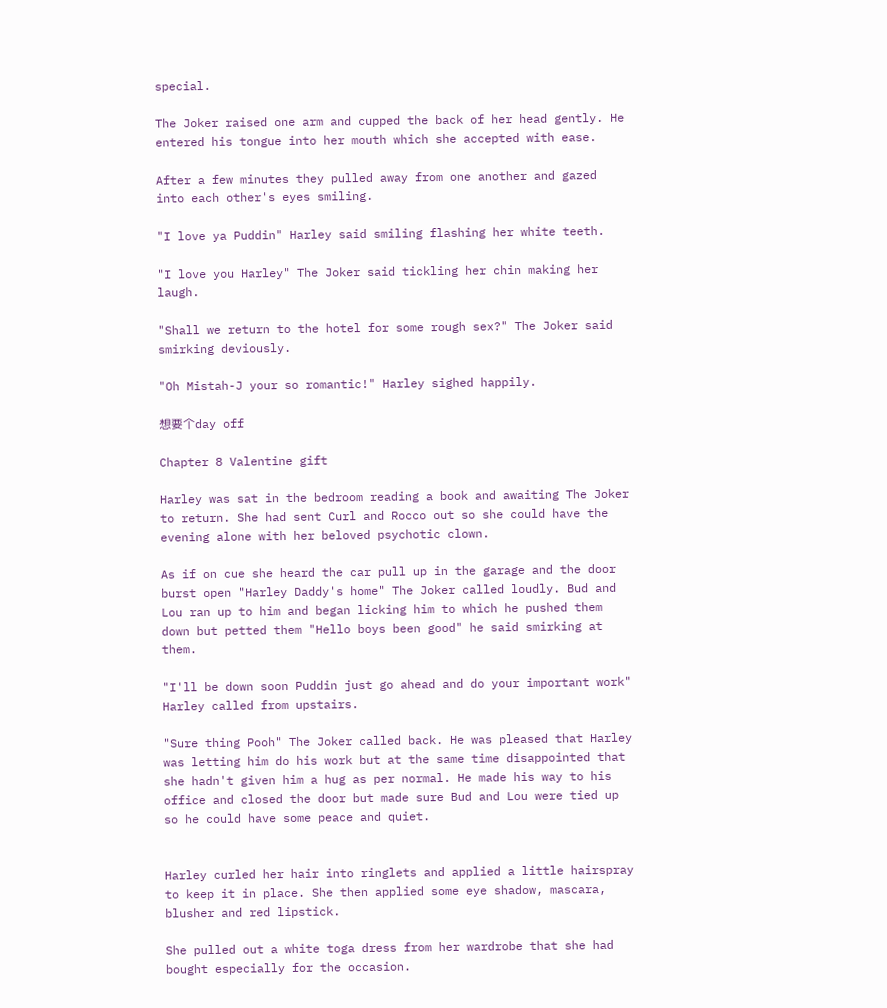special.

The Joker raised one arm and cupped the back of her head gently. He entered his tongue into her mouth which she accepted with ease.

After a few minutes they pulled away from one another and gazed into each other's eyes smiling.

"I love ya Puddin" Harley said smiling flashing her white teeth.

"I love you Harley" The Joker said tickling her chin making her laugh.

"Shall we return to the hotel for some rough sex?" The Joker said smirking deviously.

"Oh Mistah-J your so romantic!" Harley sighed happily.

想要个day off

Chapter 8 Valentine gift

Harley was sat in the bedroom reading a book and awaiting The Joker to return. She had sent Curl and Rocco out so she could have the evening alone with her beloved psychotic clown.

As if on cue she heard the car pull up in the garage and the door burst open "Harley Daddy's home" The Joker called loudly. Bud and Lou ran up to him and began licking him to which he pushed them down but petted them "Hello boys been good" he said smirking at them.

"I'll be down soon Puddin just go ahead and do your important work" Harley called from upstairs.

"Sure thing Pooh" The Joker called back. He was pleased that Harley was letting him do his work but at the same time disappointed that she hadn't given him a hug as per normal. He made his way to his office and closed the door but made sure Bud and Lou were tied up so he could have some peace and quiet.


Harley curled her hair into ringlets and applied a little hairspray to keep it in place. She then applied some eye shadow, mascara, blusher and red lipstick.

She pulled out a white toga dress from her wardrobe that she had bought especially for the occasion.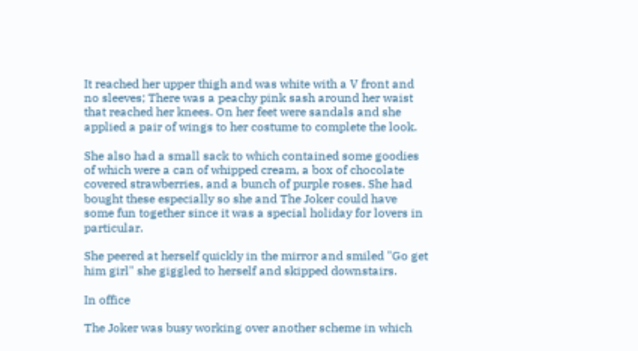It reached her upper thigh and was white with a V front and no sleeves; There was a peachy pink sash around her waist that reached her knees. On her feet were sandals and she applied a pair of wings to her costume to complete the look.

She also had a small sack to which contained some goodies of which were a can of whipped cream, a box of chocolate covered strawberries, and a bunch of purple roses. She had bought these especially so she and The Joker could have some fun together since it was a special holiday for lovers in particular.

She peered at herself quickly in the mirror and smiled "Go get him girl" she giggled to herself and skipped downstairs.

In office

The Joker was busy working over another scheme in which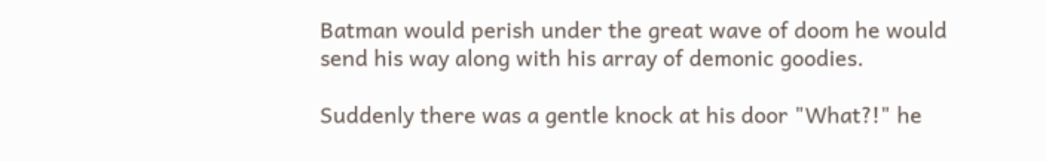Batman would perish under the great wave of doom he would send his way along with his array of demonic goodies.

Suddenly there was a gentle knock at his door "What?!" he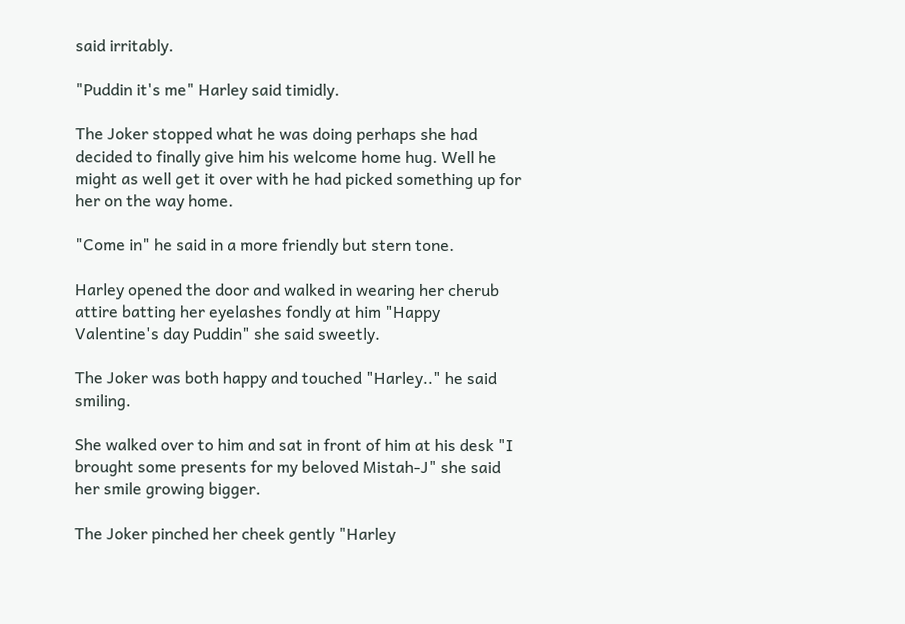said irritably.

"Puddin it's me" Harley said timidly.

The Joker stopped what he was doing perhaps she had decided to finally give him his welcome home hug. Well he might as well get it over with he had picked something up for her on the way home.

"Come in" he said in a more friendly but stern tone.

Harley opened the door and walked in wearing her cherub attire batting her eyelashes fondly at him "Happy Valentine's day Puddin" she said sweetly.

The Joker was both happy and touched "Harley.." he said smiling.

She walked over to him and sat in front of him at his desk "I brought some presents for my beloved Mistah-J" she said her smile growing bigger.

The Joker pinched her cheek gently "Harley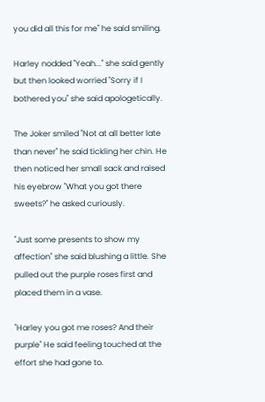you did all this for me" he said smiling.

Harley nodded "Yeah..." she said gently but then looked worried "Sorry if I bothered you" she said apologetically.

The Joker smiled "Not at all better late than never" he said tickling her chin. He then noticed her small sack and raised his eyebrow "What you got there sweets?" he asked curiously.

"Just some presents to show my affection" she said blushing a little. She pulled out the purple roses first and placed them in a vase.

"Harley you got me roses? And their purple" He said feeling touched at the effort she had gone to.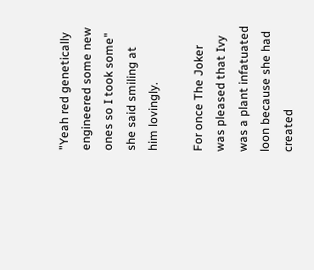"Yeah red genetically engineered some new ones so I took some" she said smiling at him lovingly.

For once The Joker was pleased that Ivy was a plant infatuated loon because she had created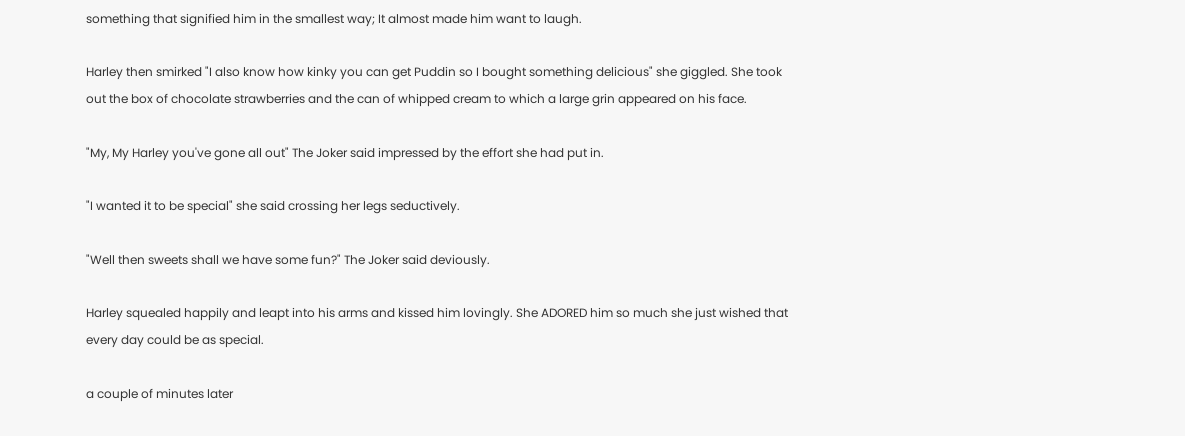something that signified him in the smallest way; It almost made him want to laugh.

Harley then smirked "I also know how kinky you can get Puddin so I bought something delicious" she giggled. She took out the box of chocolate strawberries and the can of whipped cream to which a large grin appeared on his face.

"My, My Harley you've gone all out" The Joker said impressed by the effort she had put in.

"I wanted it to be special" she said crossing her legs seductively.

"Well then sweets shall we have some fun?" The Joker said deviously.

Harley squealed happily and leapt into his arms and kissed him lovingly. She ADORED him so much she just wished that every day could be as special.

a couple of minutes later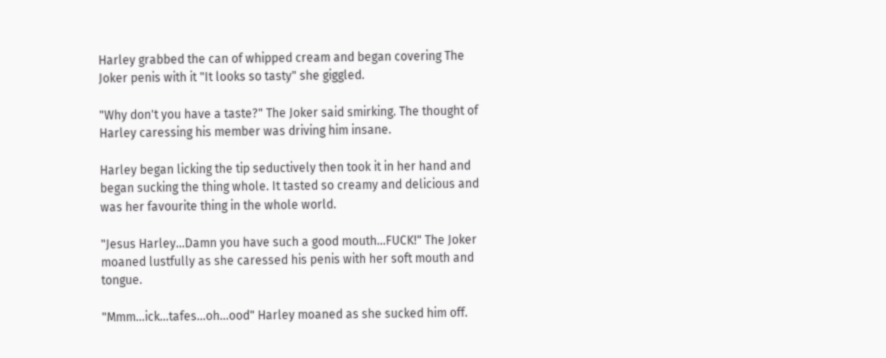Harley grabbed the can of whipped cream and began covering The Joker penis with it "It looks so tasty" she giggled.

"Why don't you have a taste?" The Joker said smirking. The thought of Harley caressing his member was driving him insane.

Harley began licking the tip seductively then took it in her hand and began sucking the thing whole. It tasted so creamy and delicious and was her favourite thing in the whole world.

"Jesus Harley...Damn you have such a good mouth...FUCK!" The Joker moaned lustfully as she caressed his penis with her soft mouth and tongue.

"Mmm...ick...tafes...oh...ood" Harley moaned as she sucked him off.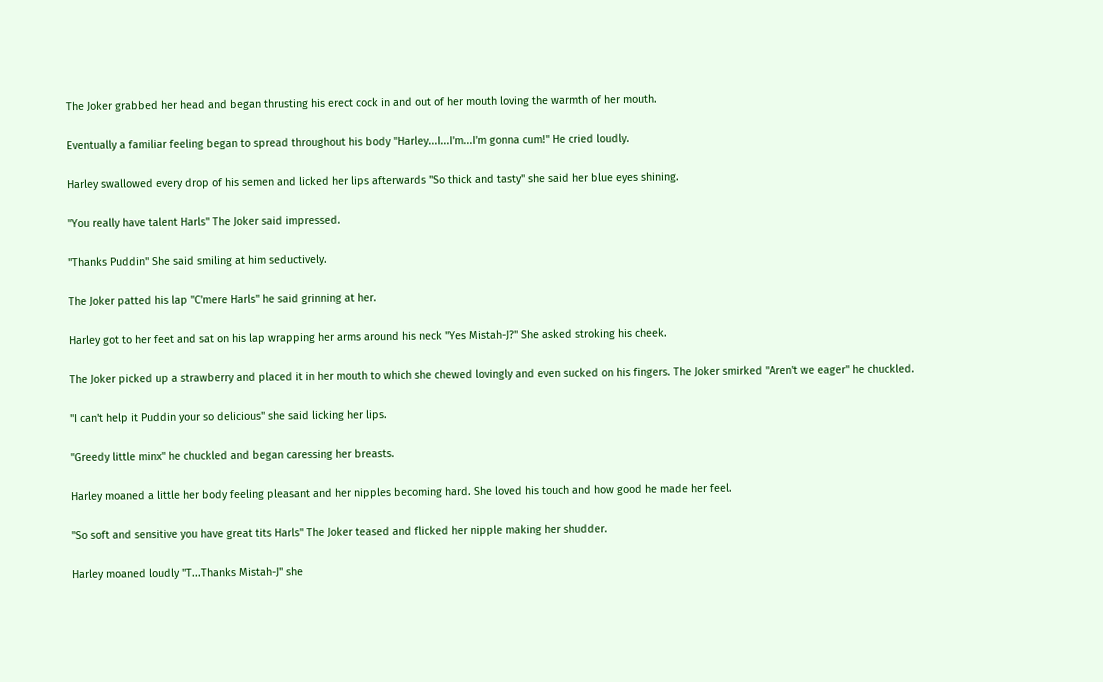The Joker grabbed her head and began thrusting his erect cock in and out of her mouth loving the warmth of her mouth.

Eventually a familiar feeling began to spread throughout his body "Harley...I...I'm...I'm gonna cum!" He cried loudly.

Harley swallowed every drop of his semen and licked her lips afterwards "So thick and tasty" she said her blue eyes shining.

"You really have talent Harls" The Joker said impressed.

"Thanks Puddin" She said smiling at him seductively.

The Joker patted his lap "C'mere Harls" he said grinning at her.

Harley got to her feet and sat on his lap wrapping her arms around his neck "Yes Mistah-J?" She asked stroking his cheek.

The Joker picked up a strawberry and placed it in her mouth to which she chewed lovingly and even sucked on his fingers. The Joker smirked "Aren't we eager" he chuckled.

"I can't help it Puddin your so delicious" she said licking her lips.

"Greedy little minx" he chuckled and began caressing her breasts.

Harley moaned a little her body feeling pleasant and her nipples becoming hard. She loved his touch and how good he made her feel.

"So soft and sensitive you have great tits Harls" The Joker teased and flicked her nipple making her shudder.

Harley moaned loudly "T...Thanks Mistah-J" she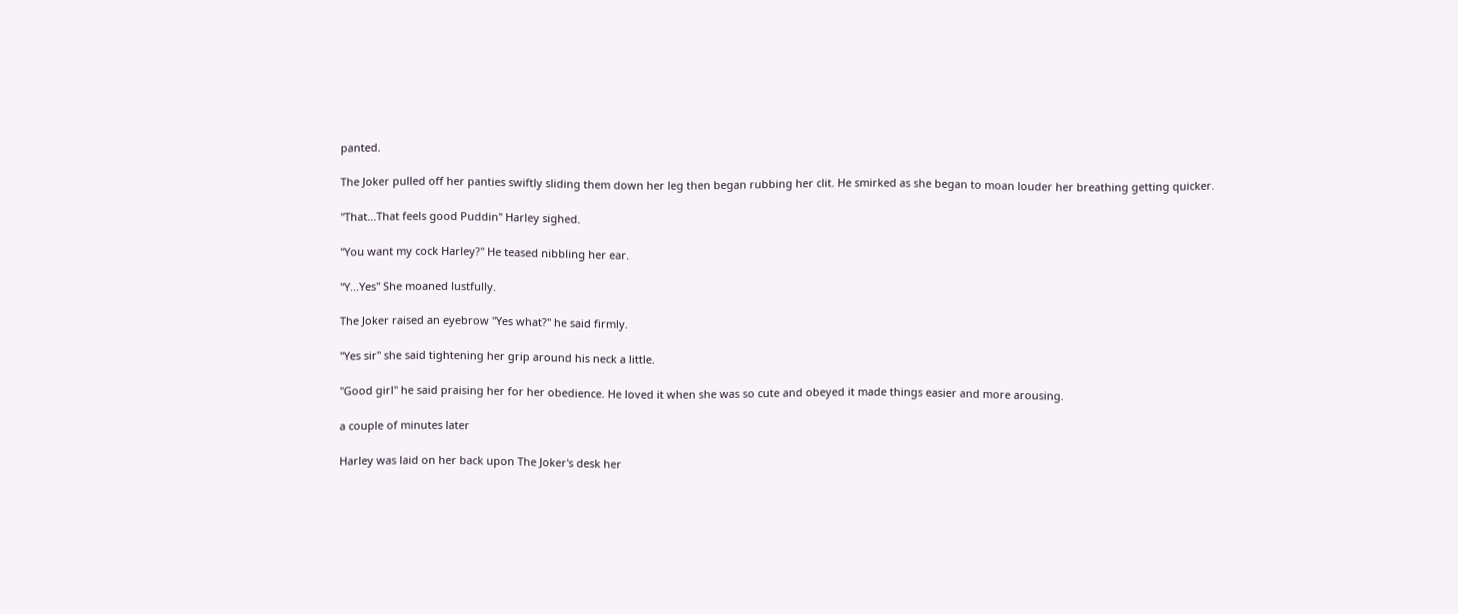panted.

The Joker pulled off her panties swiftly sliding them down her leg then began rubbing her clit. He smirked as she began to moan louder her breathing getting quicker.

"That...That feels good Puddin" Harley sighed.

"You want my cock Harley?" He teased nibbling her ear.

"Y...Yes" She moaned lustfully.

The Joker raised an eyebrow "Yes what?" he said firmly.

"Yes sir" she said tightening her grip around his neck a little.

"Good girl" he said praising her for her obedience. He loved it when she was so cute and obeyed it made things easier and more arousing.

a couple of minutes later

Harley was laid on her back upon The Joker's desk her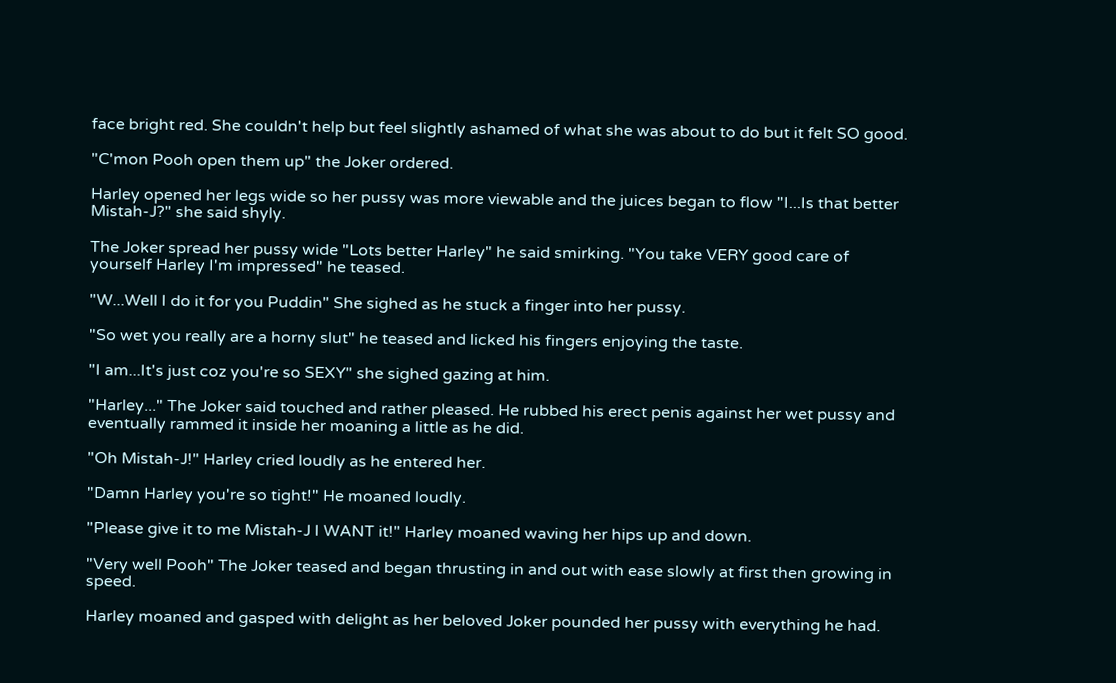face bright red. She couldn't help but feel slightly ashamed of what she was about to do but it felt SO good.

"C'mon Pooh open them up" the Joker ordered.

Harley opened her legs wide so her pussy was more viewable and the juices began to flow "I...Is that better Mistah-J?" she said shyly.

The Joker spread her pussy wide "Lots better Harley" he said smirking. "You take VERY good care of yourself Harley I'm impressed" he teased.

"W...Well I do it for you Puddin" She sighed as he stuck a finger into her pussy.

"So wet you really are a horny slut" he teased and licked his fingers enjoying the taste.

"I am...It's just coz you're so SEXY" she sighed gazing at him.

"Harley..." The Joker said touched and rather pleased. He rubbed his erect penis against her wet pussy and eventually rammed it inside her moaning a little as he did.

"Oh Mistah-J!" Harley cried loudly as he entered her.

"Damn Harley you're so tight!" He moaned loudly.

"Please give it to me Mistah-J I WANT it!" Harley moaned waving her hips up and down.

"Very well Pooh" The Joker teased and began thrusting in and out with ease slowly at first then growing in speed.

Harley moaned and gasped with delight as her beloved Joker pounded her pussy with everything he had.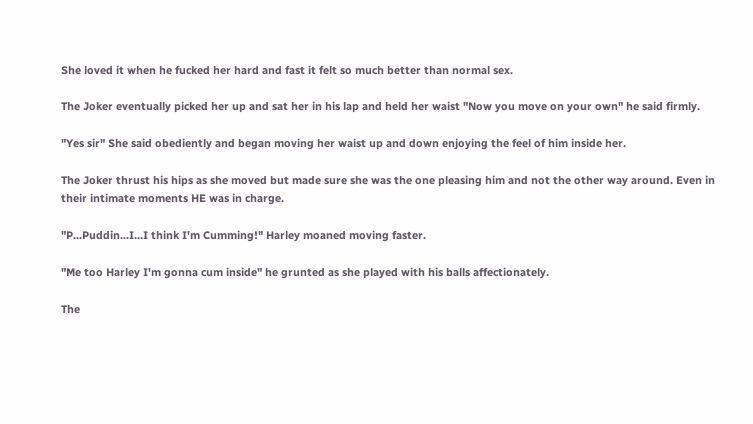She loved it when he fucked her hard and fast it felt so much better than normal sex.

The Joker eventually picked her up and sat her in his lap and held her waist "Now you move on your own" he said firmly.

"Yes sir" She said obediently and began moving her waist up and down enjoying the feel of him inside her.

The Joker thrust his hips as she moved but made sure she was the one pleasing him and not the other way around. Even in their intimate moments HE was in charge.

"P...Puddin...I...I think I'm Cumming!" Harley moaned moving faster.

"Me too Harley I'm gonna cum inside" he grunted as she played with his balls affectionately.

The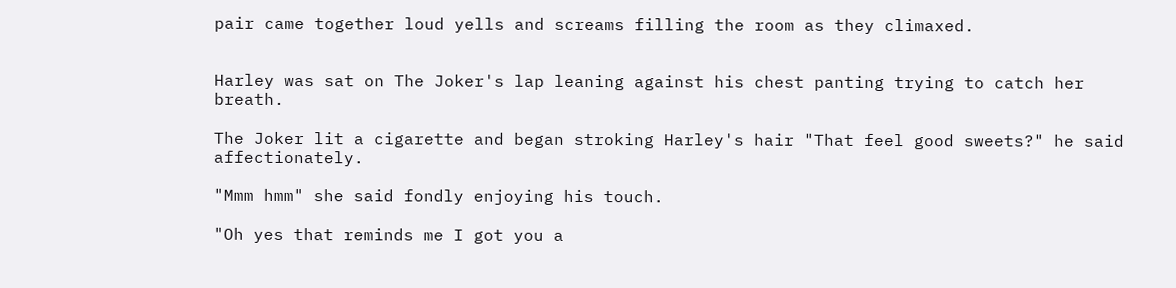pair came together loud yells and screams filling the room as they climaxed.


Harley was sat on The Joker's lap leaning against his chest panting trying to catch her breath.

The Joker lit a cigarette and began stroking Harley's hair "That feel good sweets?" he said affectionately.

"Mmm hmm" she said fondly enjoying his touch.

"Oh yes that reminds me I got you a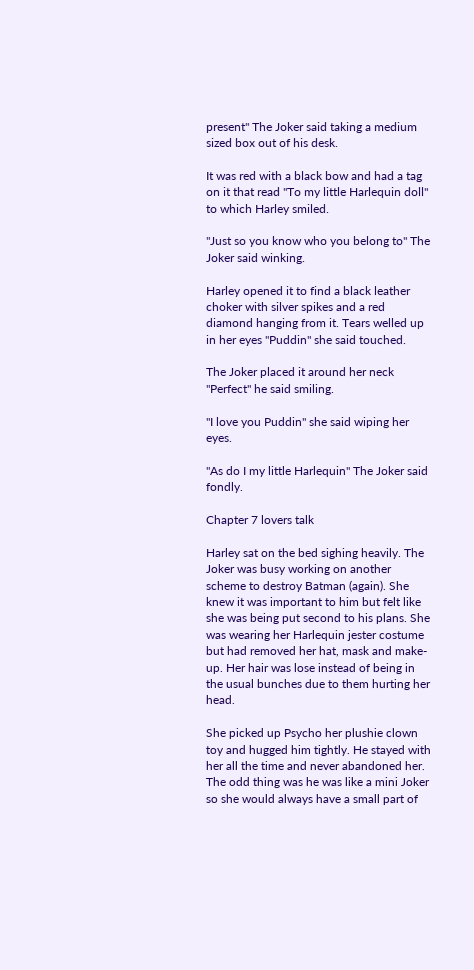present" The Joker said taking a medium sized box out of his desk.

It was red with a black bow and had a tag on it that read "To my little Harlequin doll" to which Harley smiled.

"Just so you know who you belong to" The Joker said winking.

Harley opened it to find a black leather choker with silver spikes and a red diamond hanging from it. Tears welled up in her eyes "Puddin" she said touched.

The Joker placed it around her neck "Perfect" he said smiling.

"I love you Puddin" she said wiping her eyes.

"As do I my little Harlequin" The Joker said fondly.

Chapter 7 lovers talk

Harley sat on the bed sighing heavily. The Joker was busy working on another scheme to destroy Batman (again). She knew it was important to him but felt like she was being put second to his plans. She was wearing her Harlequin jester costume but had removed her hat, mask and make-up. Her hair was lose instead of being in the usual bunches due to them hurting her head.

She picked up Psycho her plushie clown toy and hugged him tightly. He stayed with her all the time and never abandoned her. The odd thing was he was like a mini Joker so she would always have a small part of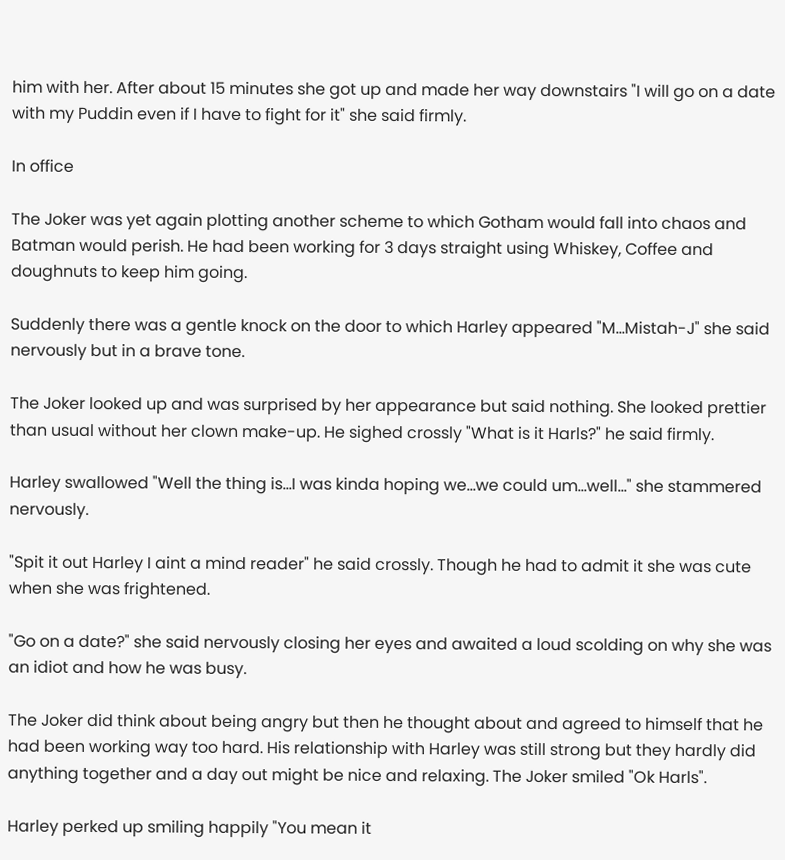him with her. After about 15 minutes she got up and made her way downstairs "I will go on a date with my Puddin even if I have to fight for it" she said firmly.

In office

The Joker was yet again plotting another scheme to which Gotham would fall into chaos and Batman would perish. He had been working for 3 days straight using Whiskey, Coffee and doughnuts to keep him going.

Suddenly there was a gentle knock on the door to which Harley appeared "M...Mistah-J" she said nervously but in a brave tone.

The Joker looked up and was surprised by her appearance but said nothing. She looked prettier than usual without her clown make-up. He sighed crossly "What is it Harls?" he said firmly.

Harley swallowed "Well the thing is...I was kinda hoping we...we could um...well..." she stammered nervously.

"Spit it out Harley I aint a mind reader" he said crossly. Though he had to admit it she was cute when she was frightened.

"Go on a date?" she said nervously closing her eyes and awaited a loud scolding on why she was an idiot and how he was busy.

The Joker did think about being angry but then he thought about and agreed to himself that he had been working way too hard. His relationship with Harley was still strong but they hardly did anything together and a day out might be nice and relaxing. The Joker smiled "Ok Harls".

Harley perked up smiling happily "You mean it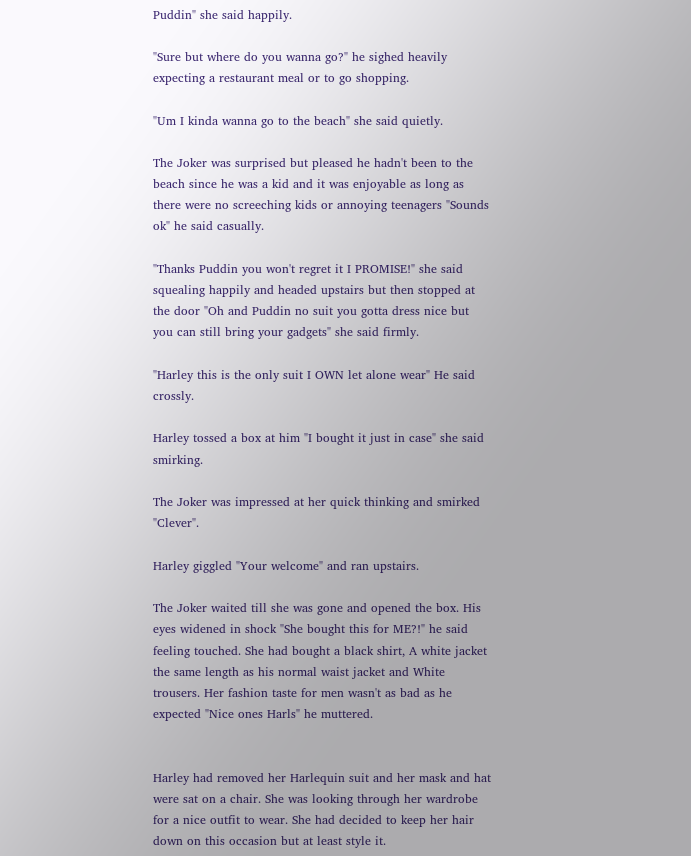Puddin" she said happily.

"Sure but where do you wanna go?" he sighed heavily expecting a restaurant meal or to go shopping.

"Um I kinda wanna go to the beach" she said quietly.

The Joker was surprised but pleased he hadn't been to the beach since he was a kid and it was enjoyable as long as there were no screeching kids or annoying teenagers "Sounds ok" he said casually.

"Thanks Puddin you won't regret it I PROMISE!" she said squealing happily and headed upstairs but then stopped at the door "Oh and Puddin no suit you gotta dress nice but you can still bring your gadgets" she said firmly.

"Harley this is the only suit I OWN let alone wear" He said crossly.

Harley tossed a box at him "I bought it just in case" she said smirking.

The Joker was impressed at her quick thinking and smirked "Clever".

Harley giggled "Your welcome" and ran upstairs.

The Joker waited till she was gone and opened the box. His eyes widened in shock "She bought this for ME?!" he said feeling touched. She had bought a black shirt, A white jacket the same length as his normal waist jacket and White trousers. Her fashion taste for men wasn't as bad as he expected "Nice ones Harls" he muttered.


Harley had removed her Harlequin suit and her mask and hat were sat on a chair. She was looking through her wardrobe for a nice outfit to wear. She had decided to keep her hair down on this occasion but at least style it.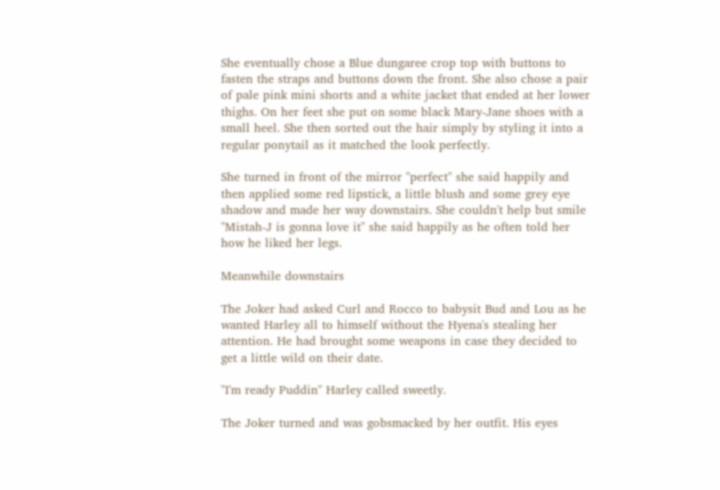She eventually chose a Blue dungaree crop top with buttons to fasten the straps and buttons down the front. She also chose a pair of pale pink mini shorts and a white jacket that ended at her lower thighs. On her feet she put on some black Mary-Jane shoes with a small heel. She then sorted out the hair simply by styling it into a regular ponytail as it matched the look perfectly.

She turned in front of the mirror "perfect" she said happily and then applied some red lipstick, a little blush and some grey eye shadow and made her way downstairs. She couldn't help but smile "Mistah-J is gonna love it" she said happily as he often told her how he liked her legs.

Meanwhile downstairs

The Joker had asked Curl and Rocco to babysit Bud and Lou as he wanted Harley all to himself without the Hyena's stealing her attention. He had brought some weapons in case they decided to get a little wild on their date.

"I'm ready Puddin" Harley called sweetly.

The Joker turned and was gobsmacked by her outfit. His eyes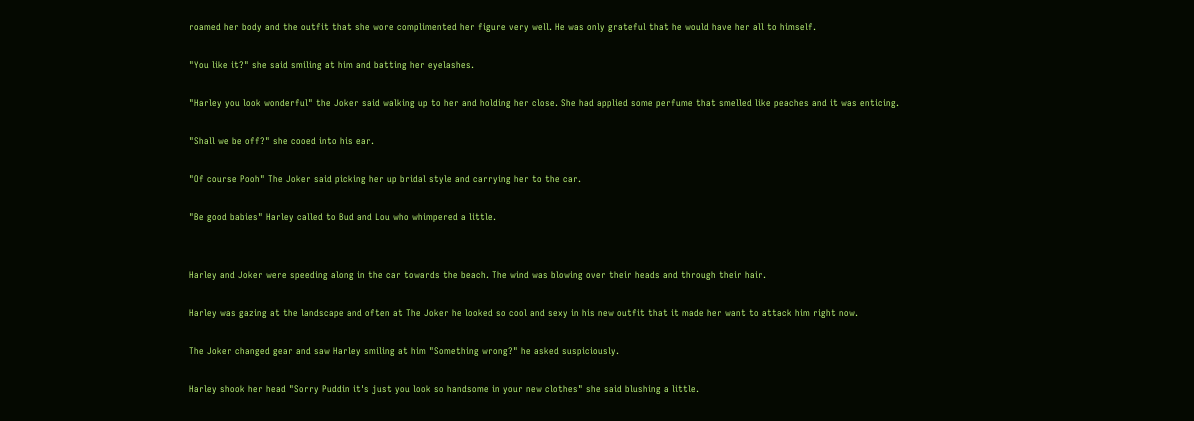roamed her body and the outfit that she wore complimented her figure very well. He was only grateful that he would have her all to himself.

"You like it?" she said smiling at him and batting her eyelashes.

"Harley you look wonderful" the Joker said walking up to her and holding her close. She had applied some perfume that smelled like peaches and it was enticing.

"Shall we be off?" she cooed into his ear.

"Of course Pooh" The Joker said picking her up bridal style and carrying her to the car.

"Be good babies" Harley called to Bud and Lou who whimpered a little.


Harley and Joker were speeding along in the car towards the beach. The wind was blowing over their heads and through their hair.

Harley was gazing at the landscape and often at The Joker he looked so cool and sexy in his new outfit that it made her want to attack him right now.

The Joker changed gear and saw Harley smiling at him "Something wrong?" he asked suspiciously.

Harley shook her head "Sorry Puddin it's just you look so handsome in your new clothes" she said blushing a little.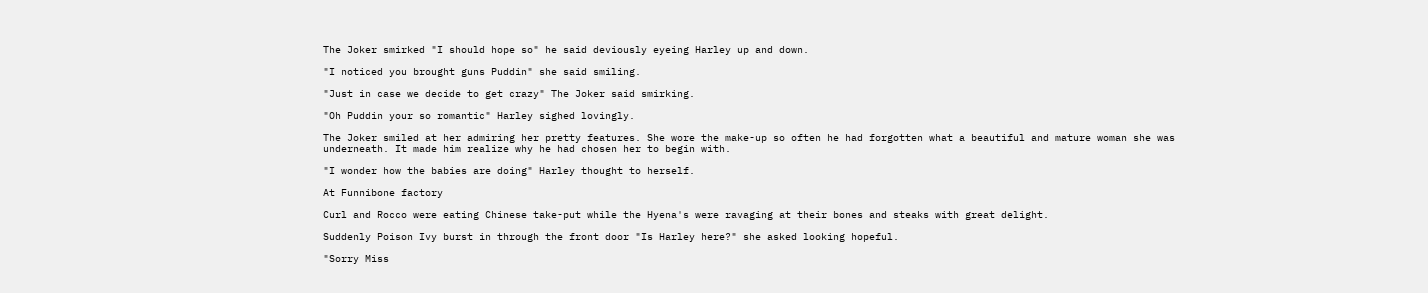The Joker smirked "I should hope so" he said deviously eyeing Harley up and down.

"I noticed you brought guns Puddin" she said smiling.

"Just in case we decide to get crazy" The Joker said smirking.

"Oh Puddin your so romantic" Harley sighed lovingly.

The Joker smiled at her admiring her pretty features. She wore the make-up so often he had forgotten what a beautiful and mature woman she was underneath. It made him realize why he had chosen her to begin with.

"I wonder how the babies are doing" Harley thought to herself.

At Funnibone factory

Curl and Rocco were eating Chinese take-put while the Hyena's were ravaging at their bones and steaks with great delight.

Suddenly Poison Ivy burst in through the front door "Is Harley here?" she asked looking hopeful.

"Sorry Miss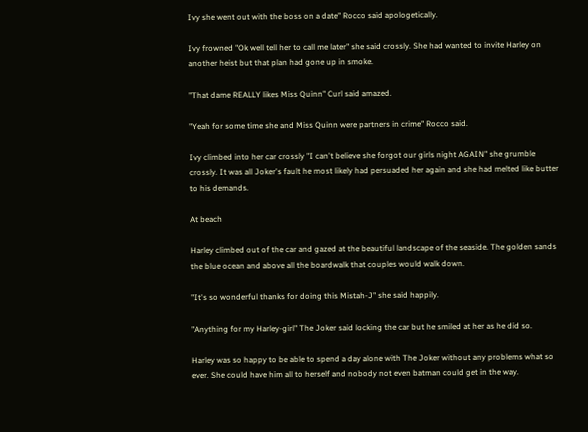Ivy she went out with the boss on a date" Rocco said apologetically.

Ivy frowned "Ok well tell her to call me later" she said crossly. She had wanted to invite Harley on another heist but that plan had gone up in smoke.

"That dame REALLY likes Miss Quinn" Curl said amazed.

"Yeah for some time she and Miss Quinn were partners in crime" Rocco said.

Ivy climbed into her car crossly "I can't believe she forgot our girls night AGAIN" she grumble crossly. It was all Joker's fault he most likely had persuaded her again and she had melted like butter to his demands.

At beach

Harley climbed out of the car and gazed at the beautiful landscape of the seaside. The golden sands the blue ocean and above all the boardwalk that couples would walk down.

"It's so wonderful thanks for doing this Mistah-J" she said happily.

"Anything for my Harley-girl" The Joker said locking the car but he smiled at her as he did so.

Harley was so happy to be able to spend a day alone with The Joker without any problems what so ever. She could have him all to herself and nobody not even batman could get in the way.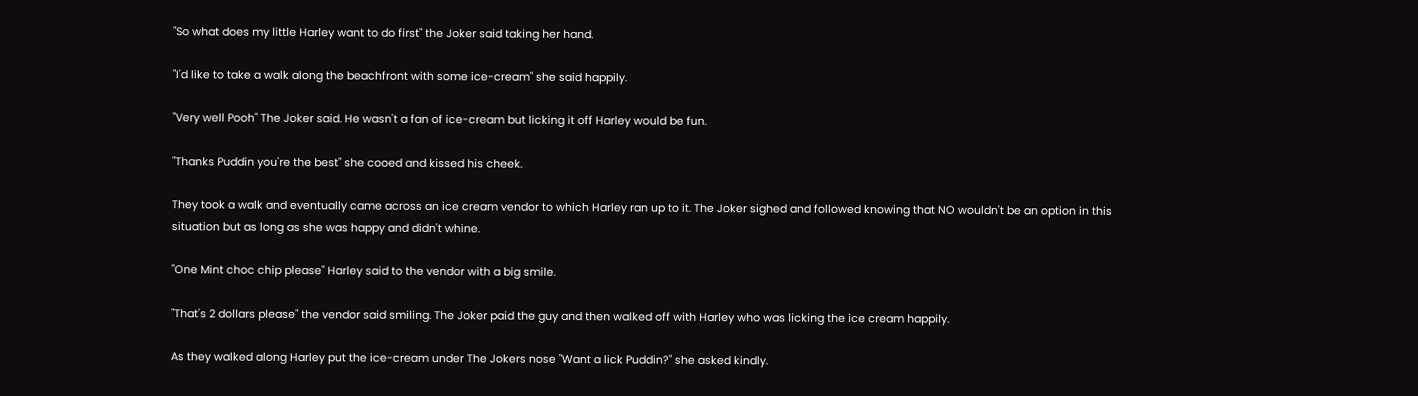"So what does my little Harley want to do first" the Joker said taking her hand.

"I'd like to take a walk along the beachfront with some ice-cream" she said happily.

"Very well Pooh" The Joker said. He wasn't a fan of ice-cream but licking it off Harley would be fun.

"Thanks Puddin you're the best" she cooed and kissed his cheek.

They took a walk and eventually came across an ice cream vendor to which Harley ran up to it. The Joker sighed and followed knowing that NO wouldn't be an option in this situation but as long as she was happy and didn't whine.

"One Mint choc chip please" Harley said to the vendor with a big smile.

"That's 2 dollars please" the vendor said smiling. The Joker paid the guy and then walked off with Harley who was licking the ice cream happily.

As they walked along Harley put the ice-cream under The Jokers nose "Want a lick Puddin?" she asked kindly.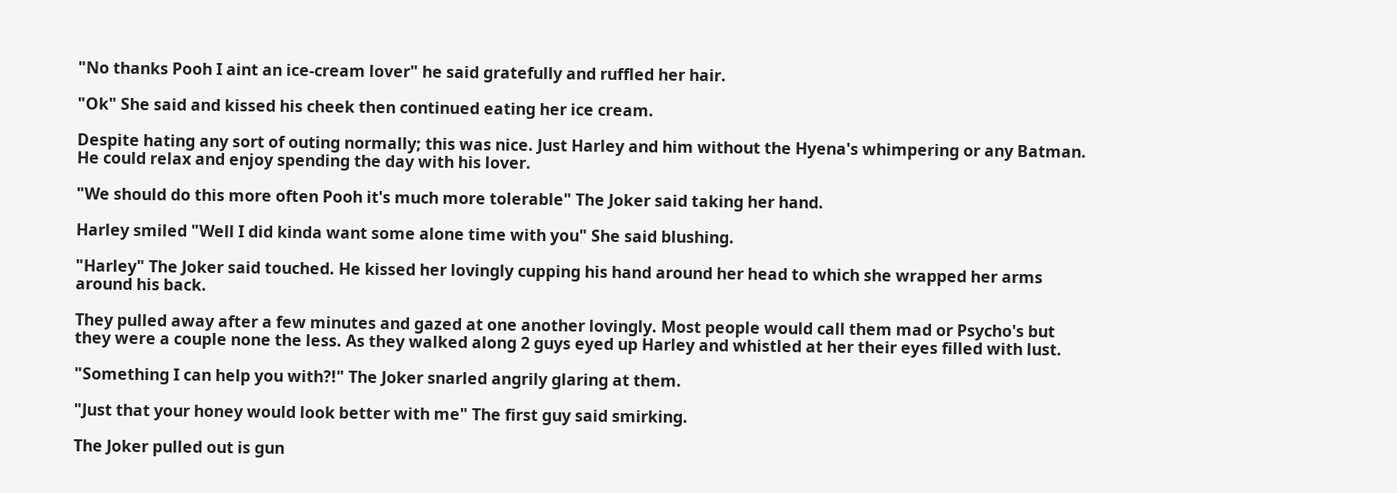"No thanks Pooh I aint an ice-cream lover" he said gratefully and ruffled her hair.

"Ok" She said and kissed his cheek then continued eating her ice cream.

Despite hating any sort of outing normally; this was nice. Just Harley and him without the Hyena's whimpering or any Batman. He could relax and enjoy spending the day with his lover.

"We should do this more often Pooh it's much more tolerable" The Joker said taking her hand.

Harley smiled "Well I did kinda want some alone time with you" She said blushing.

"Harley" The Joker said touched. He kissed her lovingly cupping his hand around her head to which she wrapped her arms around his back.

They pulled away after a few minutes and gazed at one another lovingly. Most people would call them mad or Psycho's but they were a couple none the less. As they walked along 2 guys eyed up Harley and whistled at her their eyes filled with lust.

"Something I can help you with?!" The Joker snarled angrily glaring at them.

"Just that your honey would look better with me" The first guy said smirking.

The Joker pulled out is gun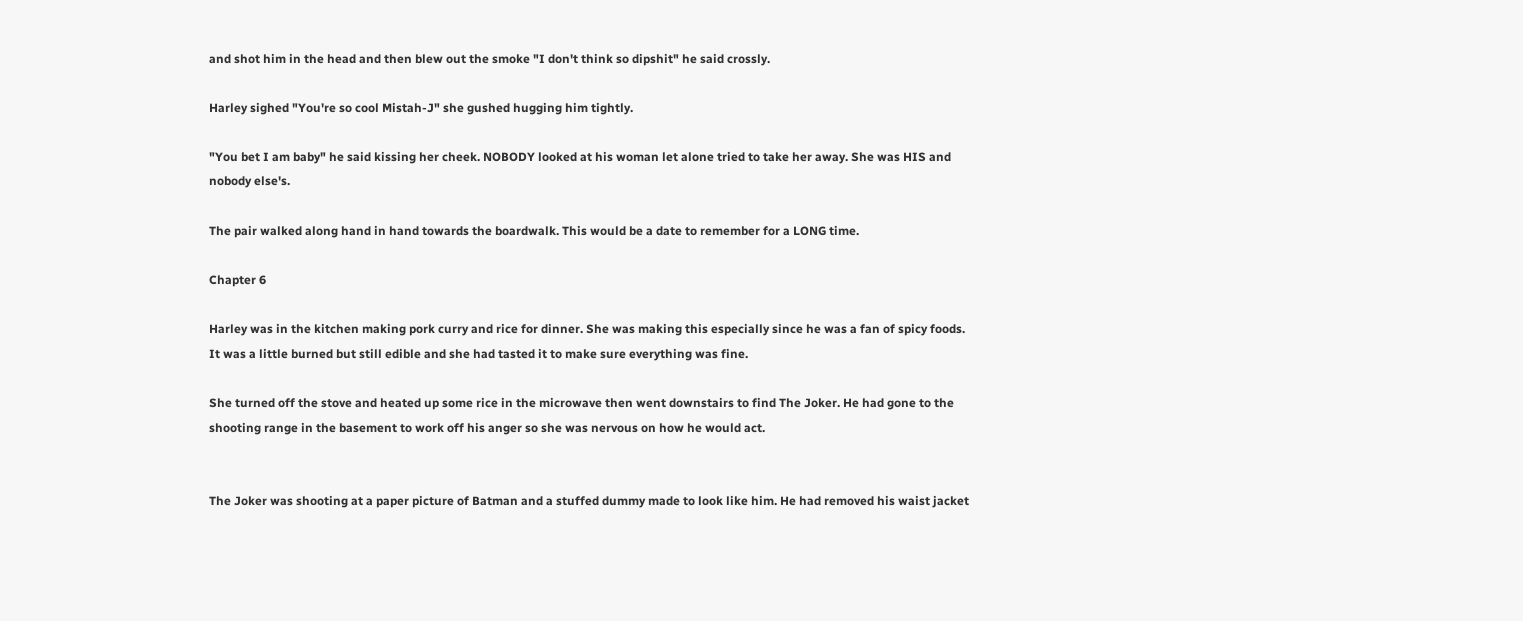and shot him in the head and then blew out the smoke "I don't think so dipshit" he said crossly.

Harley sighed "You're so cool Mistah-J" she gushed hugging him tightly.

"You bet I am baby" he said kissing her cheek. NOBODY looked at his woman let alone tried to take her away. She was HIS and nobody else's.

The pair walked along hand in hand towards the boardwalk. This would be a date to remember for a LONG time.

Chapter 6

Harley was in the kitchen making pork curry and rice for dinner. She was making this especially since he was a fan of spicy foods. It was a little burned but still edible and she had tasted it to make sure everything was fine.

She turned off the stove and heated up some rice in the microwave then went downstairs to find The Joker. He had gone to the shooting range in the basement to work off his anger so she was nervous on how he would act.


The Joker was shooting at a paper picture of Batman and a stuffed dummy made to look like him. He had removed his waist jacket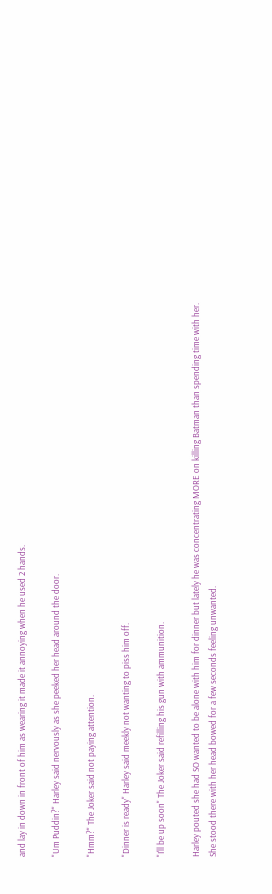and lay in down in front of him as wearing it made it annoying when he used 2 hands.

"Um Puddin?" Harley said nervously as she peeked her head around the door.

"Hmm?" The Joker said not paying attention.

"Dinner is ready" Harley said meekly not wanting to piss him off.

"I'll be up soon" The Joker said refilling his gun with ammunition.

Harley pouted she had SO wanted to be alone with him for dinner but lately he was concentrating MORE on killing Batman than spending time with her. She stood there with her head bowed for a few seconds feeling unwanted.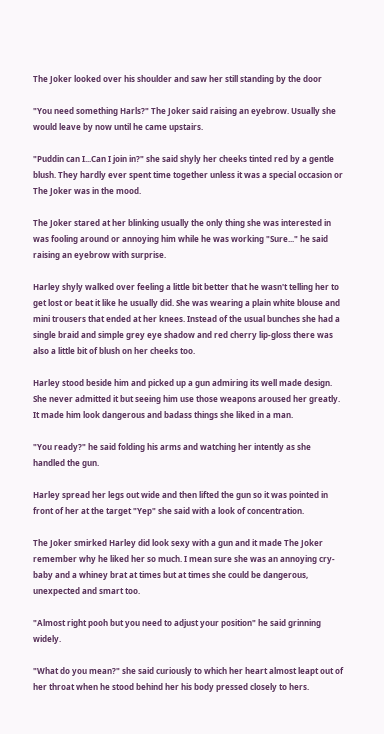The Joker looked over his shoulder and saw her still standing by the door

"You need something Harls?" The Joker said raising an eyebrow. Usually she would leave by now until he came upstairs.

"Puddin can I...Can I join in?" she said shyly her cheeks tinted red by a gentle blush. They hardly ever spent time together unless it was a special occasion or The Joker was in the mood.

The Joker stared at her blinking usually the only thing she was interested in was fooling around or annoying him while he was working "Sure..." he said raising an eyebrow with surprise.

Harley shyly walked over feeling a little bit better that he wasn't telling her to get lost or beat it like he usually did. She was wearing a plain white blouse and mini trousers that ended at her knees. Instead of the usual bunches she had a single braid and simple grey eye shadow and red cherry lip-gloss there was also a little bit of blush on her cheeks too.

Harley stood beside him and picked up a gun admiring its well made design. She never admitted it but seeing him use those weapons aroused her greatly. It made him look dangerous and badass things she liked in a man.

"You ready?" he said folding his arms and watching her intently as she handled the gun.

Harley spread her legs out wide and then lifted the gun so it was pointed in front of her at the target "Yep" she said with a look of concentration.

The Joker smirked Harley did look sexy with a gun and it made The Joker remember why he liked her so much. I mean sure she was an annoying cry-baby and a whiney brat at times but at times she could be dangerous, unexpected and smart too.

"Almost right pooh but you need to adjust your position" he said grinning widely.

"What do you mean?" she said curiously to which her heart almost leapt out of her throat when he stood behind her his body pressed closely to hers.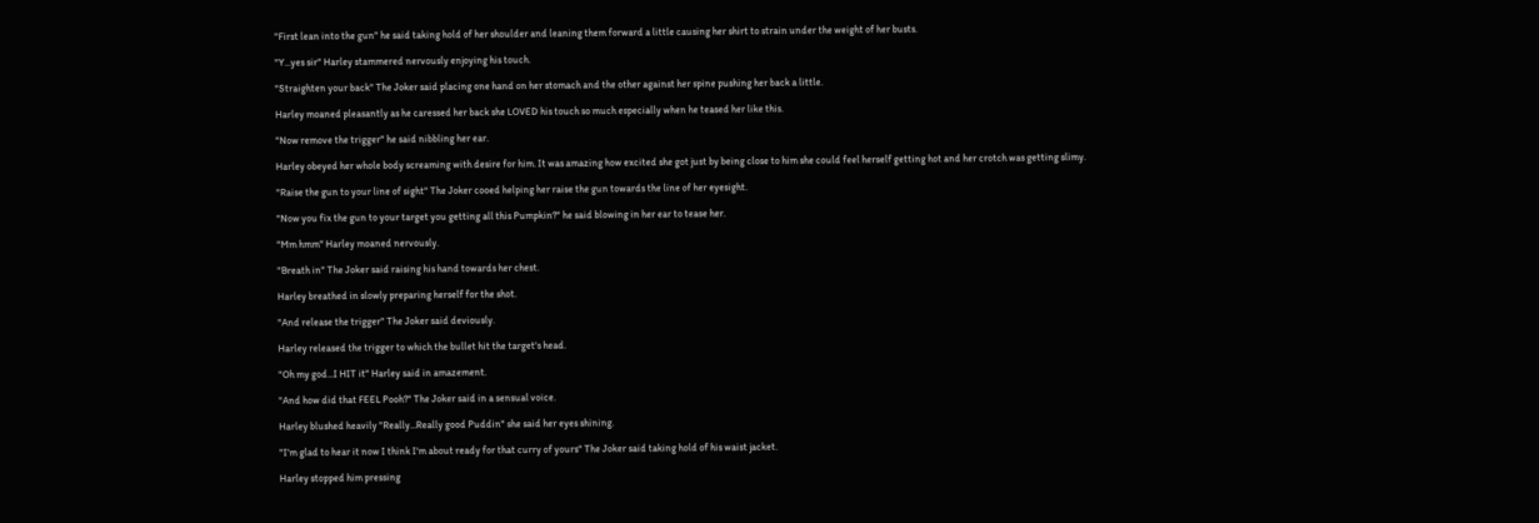"First lean into the gun" he said taking hold of her shoulder and leaning them forward a little causing her shirt to strain under the weight of her busts.

"Y...yes sir" Harley stammered nervously enjoying his touch.

"Straighten your back" The Joker said placing one hand on her stomach and the other against her spine pushing her back a little.

Harley moaned pleasantly as he caressed her back she LOVED his touch so much especially when he teased her like this.

"Now remove the trigger" he said nibbling her ear.

Harley obeyed her whole body screaming with desire for him. It was amazing how excited she got just by being close to him she could feel herself getting hot and her crotch was getting slimy.

"Raise the gun to your line of sight" The Joker cooed helping her raise the gun towards the line of her eyesight.

"Now you fix the gun to your target you getting all this Pumpkin?" he said blowing in her ear to tease her.

"Mm hmm" Harley moaned nervously.

"Breath in" The Joker said raising his hand towards her chest.

Harley breathed in slowly preparing herself for the shot.

"And release the trigger" The Joker said deviously.

Harley released the trigger to which the bullet hit the target's head.

"Oh my god...I HIT it" Harley said in amazement.

"And how did that FEEL Pooh?" The Joker said in a sensual voice.

Harley blushed heavily "Really...Really good Puddin" she said her eyes shining.

"I'm glad to hear it now I think I'm about ready for that curry of yours" The Joker said taking hold of his waist jacket.

Harley stopped him pressing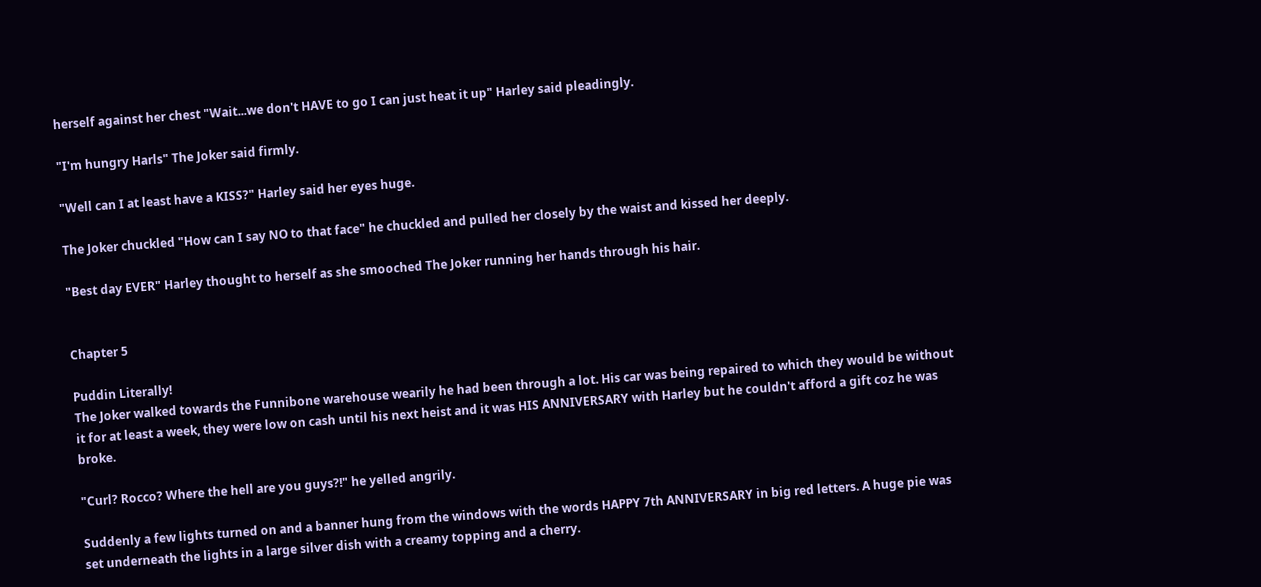herself against her chest "Wait...we don't HAVE to go I can just heat it up" Harley said pleadingly.

"I'm hungry Harls" The Joker said firmly.

"Well can I at least have a KISS?" Harley said her eyes huge.

The Joker chuckled "How can I say NO to that face" he chuckled and pulled her closely by the waist and kissed her deeply.

"Best day EVER" Harley thought to herself as she smooched The Joker running her hands through his hair.


Chapter 5

Puddin Literally!
The Joker walked towards the Funnibone warehouse wearily he had been through a lot. His car was being repaired to which they would be without it for at least a week, they were low on cash until his next heist and it was HIS ANNIVERSARY with Harley but he couldn't afford a gift coz he was broke.

"Curl? Rocco? Where the hell are you guys?!" he yelled angrily.

Suddenly a few lights turned on and a banner hung from the windows with the words HAPPY 7th ANNIVERSARY in big red letters. A huge pie was set underneath the lights in a large silver dish with a creamy topping and a cherry.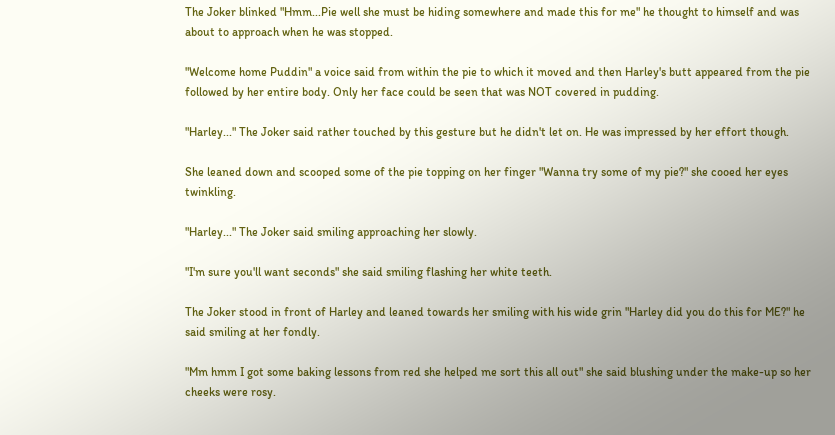The Joker blinked "Hmm...Pie well she must be hiding somewhere and made this for me" he thought to himself and was about to approach when he was stopped.

"Welcome home Puddin" a voice said from within the pie to which it moved and then Harley's butt appeared from the pie followed by her entire body. Only her face could be seen that was NOT covered in pudding.

"Harley..." The Joker said rather touched by this gesture but he didn't let on. He was impressed by her effort though.

She leaned down and scooped some of the pie topping on her finger "Wanna try some of my pie?" she cooed her eyes twinkling.

"Harley..." The Joker said smiling approaching her slowly.

"I'm sure you'll want seconds" she said smiling flashing her white teeth.

The Joker stood in front of Harley and leaned towards her smiling with his wide grin "Harley did you do this for ME?" he said smiling at her fondly.

"Mm hmm I got some baking lessons from red she helped me sort this all out" she said blushing under the make-up so her cheeks were rosy.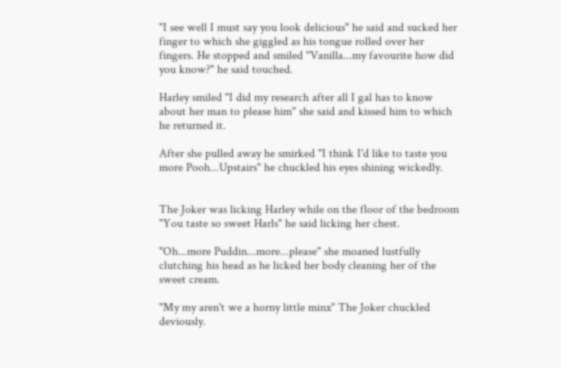"I see well I must say you look delicious" he said and sucked her finger to which she giggled as his tongue rolled over her fingers. He stopped and smiled "Vanilla...my favourite how did you know?" he said touched.

Harley smiled "I did my research after all I gal has to know about her man to please him" she said and kissed him to which he returned it.

After she pulled away he smirked "I think I'd like to taste you more Pooh...Upstairs" he chuckled his eyes shining wickedly.


The Joker was licking Harley while on the floor of the bedroom "You taste so sweet Harls" he said licking her chest.

"Oh...more Puddin...more...please" she moaned lustfully clutching his head as he licked her body cleaning her of the sweet cream.

"My my aren't we a horny little minx" The Joker chuckled deviously.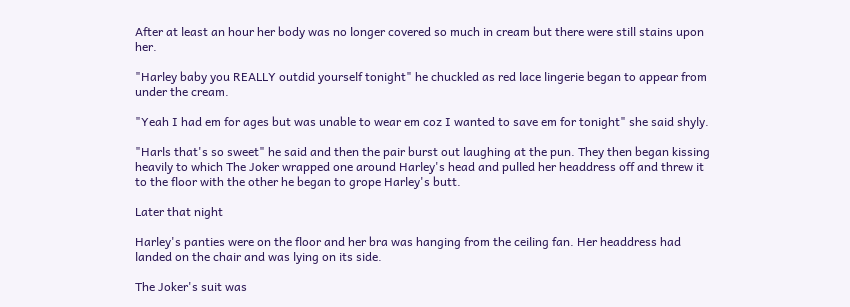After at least an hour her body was no longer covered so much in cream but there were still stains upon her.

"Harley baby you REALLY outdid yourself tonight" he chuckled as red lace lingerie began to appear from under the cream.

"Yeah I had em for ages but was unable to wear em coz I wanted to save em for tonight" she said shyly.

"Harls that's so sweet" he said and then the pair burst out laughing at the pun. They then began kissing heavily to which The Joker wrapped one around Harley's head and pulled her headdress off and threw it to the floor with the other he began to grope Harley's butt.

Later that night

Harley's panties were on the floor and her bra was hanging from the ceiling fan. Her headdress had landed on the chair and was lying on its side.

The Joker's suit was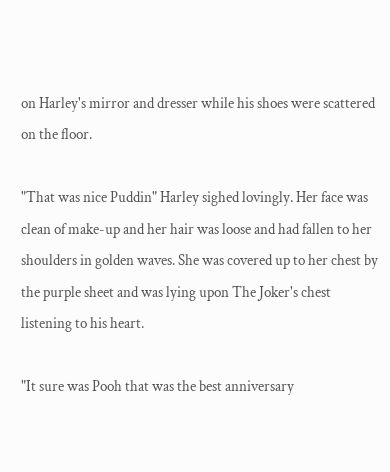on Harley's mirror and dresser while his shoes were scattered on the floor.

"That was nice Puddin" Harley sighed lovingly. Her face was clean of make-up and her hair was loose and had fallen to her shoulders in golden waves. She was covered up to her chest by the purple sheet and was lying upon The Joker's chest listening to his heart.

"It sure was Pooh that was the best anniversary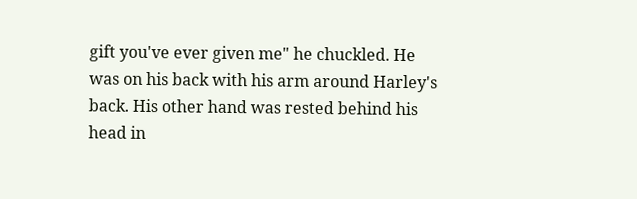gift you've ever given me" he chuckled. He was on his back with his arm around Harley's back. His other hand was rested behind his head in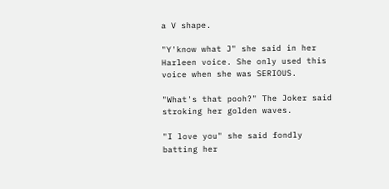a V shape.

"Y'know what J" she said in her Harleen voice. She only used this voice when she was SERIOUS.

"What's that pooh?" The Joker said stroking her golden waves.

"I love you" she said fondly batting her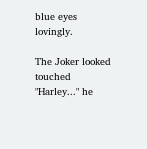blue eyes lovingly.

The Joker looked touched "Harley..." he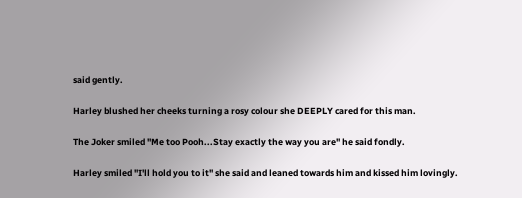said gently.

Harley blushed her cheeks turning a rosy colour she DEEPLY cared for this man.

The Joker smiled "Me too Pooh...Stay exactly the way you are" he said fondly.

Harley smiled "I'll hold you to it" she said and leaned towards him and kissed him lovingly.